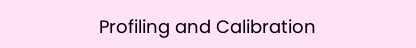Profiling and Calibration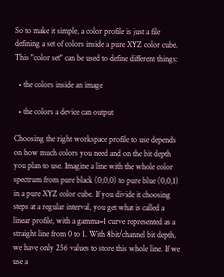So to make it simple, a color profile is just a file defining a set of colors inside a pure XYZ color cube. This "color set" can be used to define different things:

  • the colors inside an image

  • the colors a device can output

Choosing the right workspace profile to use depends on how much colors you need and on the bit depth you plan to use. Imagine a line with the whole color spectrum from pure black (0,0,0) to pure blue (0,0,1) in a pure XYZ color cube. If you divide it choosing steps at a regular interval, you get what is called a linear profile, with a gamma=1 curve represented as a straight line from 0 to 1. With 8bit/channel bit depth, we have only 256 values to store this whole line. If we use a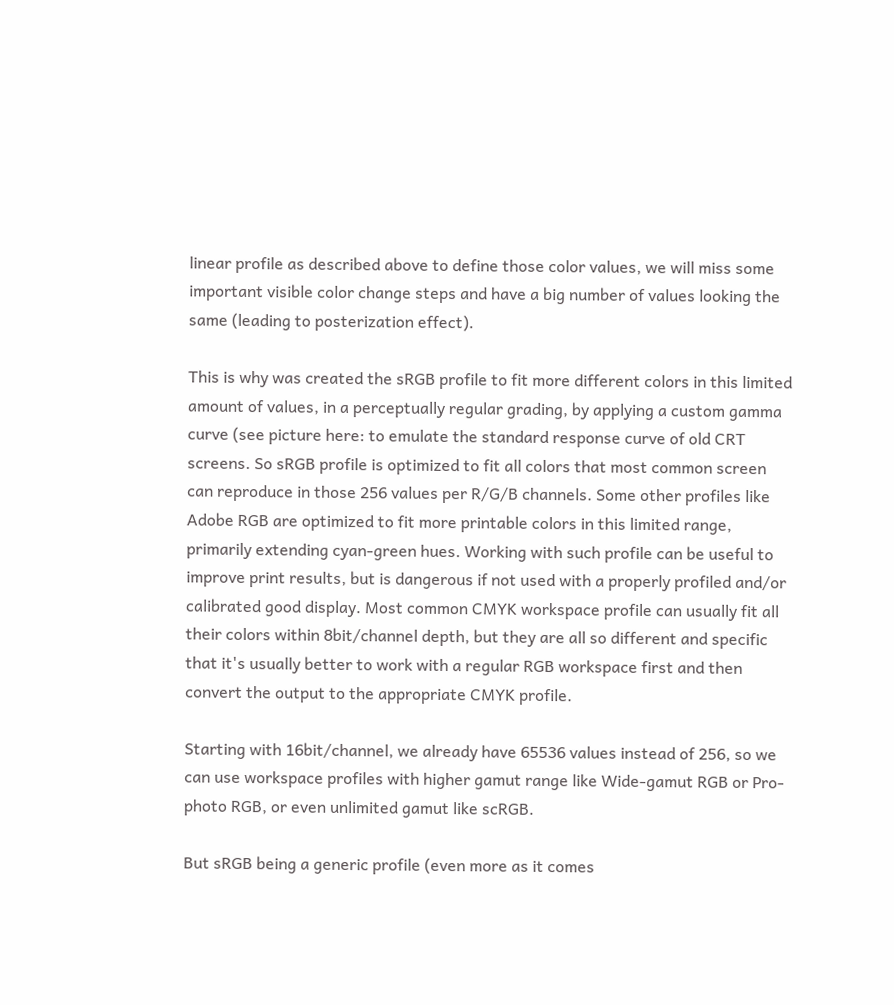linear profile as described above to define those color values, we will miss some important visible color change steps and have a big number of values looking the same (leading to posterization effect).

This is why was created the sRGB profile to fit more different colors in this limited amount of values, in a perceptually regular grading, by applying a custom gamma curve (see picture here: to emulate the standard response curve of old CRT screens. So sRGB profile is optimized to fit all colors that most common screen can reproduce in those 256 values per R/G/B channels. Some other profiles like Adobe RGB are optimized to fit more printable colors in this limited range, primarily extending cyan-green hues. Working with such profile can be useful to improve print results, but is dangerous if not used with a properly profiled and/or calibrated good display. Most common CMYK workspace profile can usually fit all their colors within 8bit/channel depth, but they are all so different and specific that it's usually better to work with a regular RGB workspace first and then convert the output to the appropriate CMYK profile.

Starting with 16bit/channel, we already have 65536 values instead of 256, so we can use workspace profiles with higher gamut range like Wide-gamut RGB or Pro-photo RGB, or even unlimited gamut like scRGB.

But sRGB being a generic profile (even more as it comes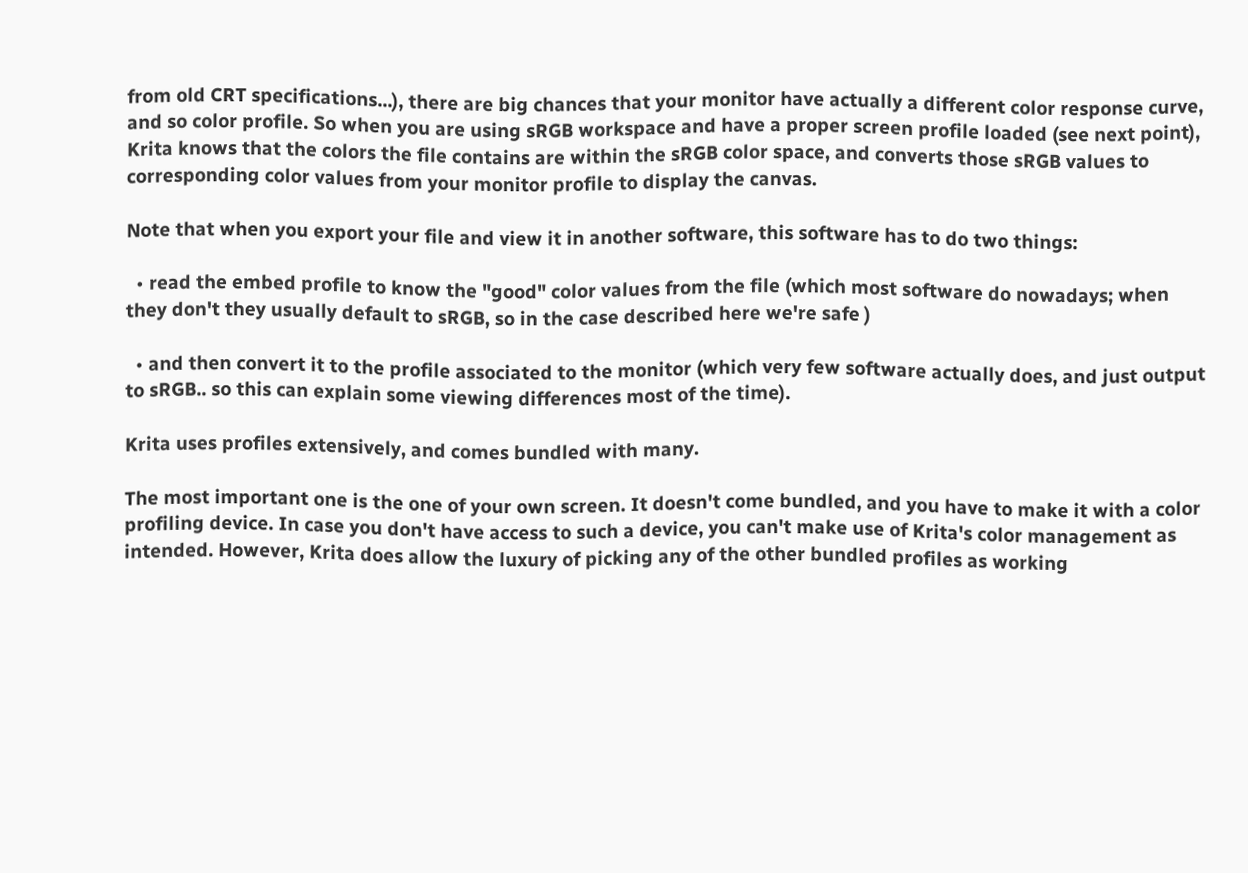from old CRT specifications...), there are big chances that your monitor have actually a different color response curve, and so color profile. So when you are using sRGB workspace and have a proper screen profile loaded (see next point), Krita knows that the colors the file contains are within the sRGB color space, and converts those sRGB values to corresponding color values from your monitor profile to display the canvas.

Note that when you export your file and view it in another software, this software has to do two things:

  • read the embed profile to know the "good" color values from the file (which most software do nowadays; when they don't they usually default to sRGB, so in the case described here we're safe )

  • and then convert it to the profile associated to the monitor (which very few software actually does, and just output to sRGB.. so this can explain some viewing differences most of the time).

Krita uses profiles extensively, and comes bundled with many.

The most important one is the one of your own screen. It doesn't come bundled, and you have to make it with a color profiling device. In case you don't have access to such a device, you can't make use of Krita's color management as intended. However, Krita does allow the luxury of picking any of the other bundled profiles as working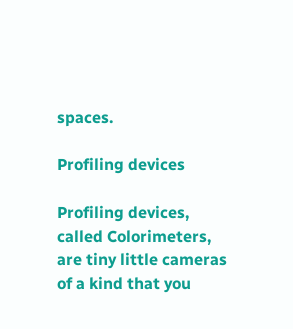spaces.

Profiling devices

Profiling devices, called Colorimeters, are tiny little cameras of a kind that you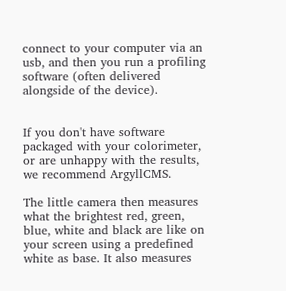connect to your computer via an usb, and then you run a profiling software (often delivered alongside of the device).


If you don't have software packaged with your colorimeter, or are unhappy with the results, we recommend ArgyllCMS.

The little camera then measures what the brightest red, green, blue, white and black are like on your screen using a predefined white as base. It also measures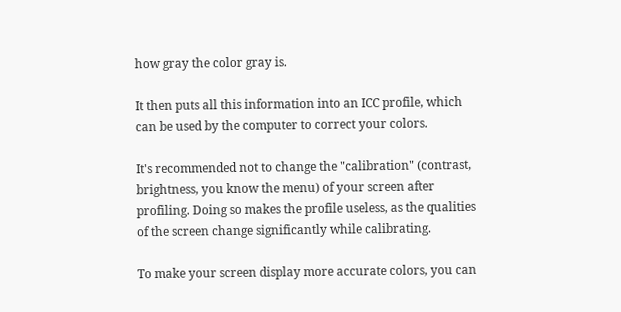how gray the color gray is.

It then puts all this information into an ICC profile, which can be used by the computer to correct your colors.

It's recommended not to change the "calibration" (contrast, brightness, you know the menu) of your screen after profiling. Doing so makes the profile useless, as the qualities of the screen change significantly while calibrating.

To make your screen display more accurate colors, you can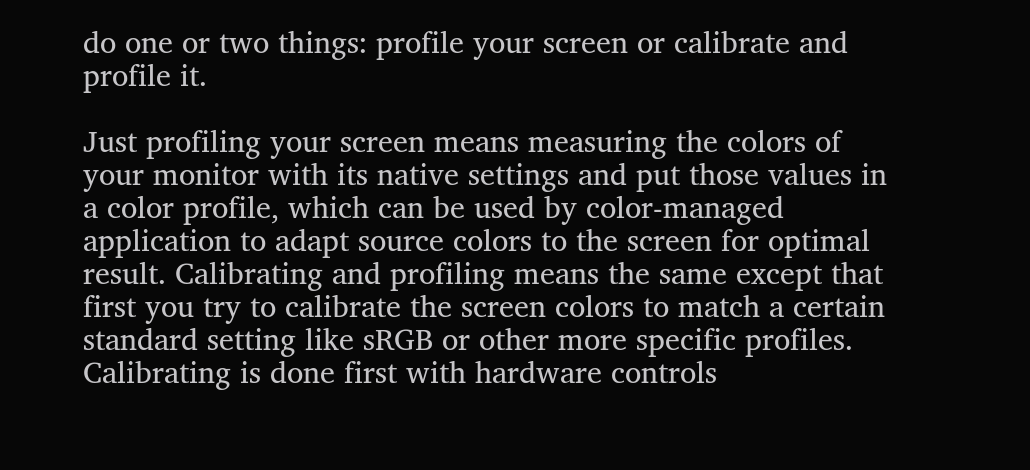do one or two things: profile your screen or calibrate and profile it.

Just profiling your screen means measuring the colors of your monitor with its native settings and put those values in a color profile, which can be used by color-managed application to adapt source colors to the screen for optimal result. Calibrating and profiling means the same except that first you try to calibrate the screen colors to match a certain standard setting like sRGB or other more specific profiles. Calibrating is done first with hardware controls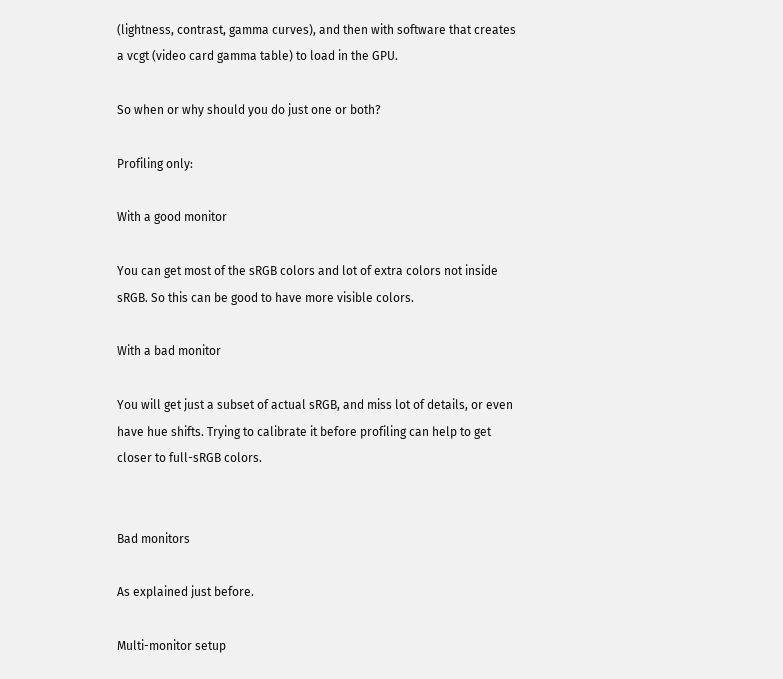(lightness, contrast, gamma curves), and then with software that creates a vcgt (video card gamma table) to load in the GPU.

So when or why should you do just one or both?

Profiling only:

With a good monitor

You can get most of the sRGB colors and lot of extra colors not inside sRGB. So this can be good to have more visible colors.

With a bad monitor

You will get just a subset of actual sRGB, and miss lot of details, or even have hue shifts. Trying to calibrate it before profiling can help to get closer to full-sRGB colors.


Bad monitors

As explained just before.

Multi-monitor setup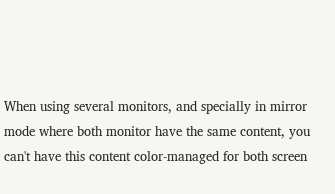When using several monitors, and specially in mirror mode where both monitor have the same content, you can't have this content color-managed for both screen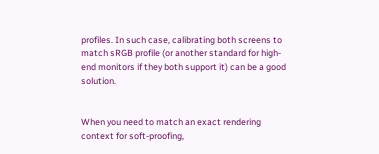profiles. In such case, calibrating both screens to match sRGB profile (or another standard for high-end monitors if they both support it) can be a good solution.


When you need to match an exact rendering context for soft-proofing,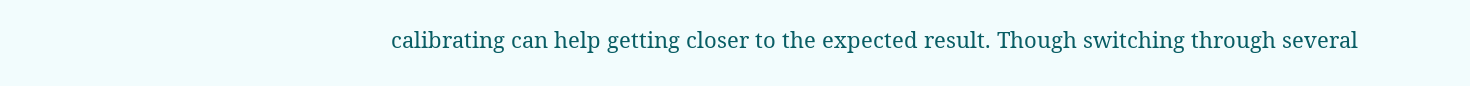calibrating can help getting closer to the expected result. Though switching through several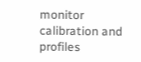monitor calibration and profiles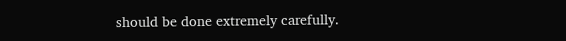should be done extremely carefully.